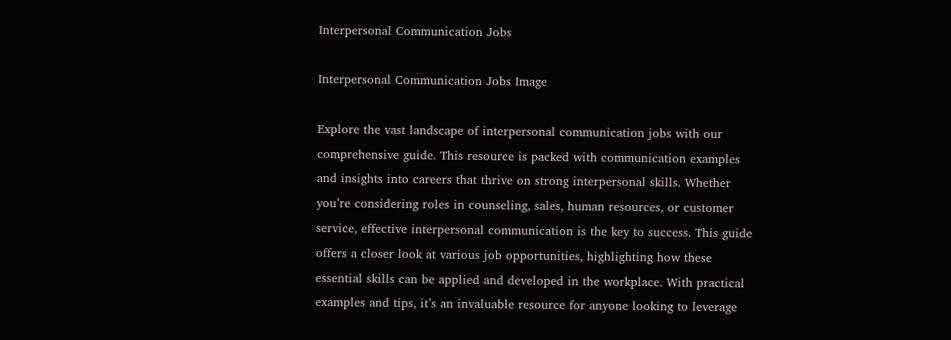Interpersonal Communication Jobs

Interpersonal Communication Jobs Image

Explore the vast landscape of interpersonal communication jobs with our comprehensive guide. This resource is packed with communication examples and insights into careers that thrive on strong interpersonal skills. Whether you’re considering roles in counseling, sales, human resources, or customer service, effective interpersonal communication is the key to success. This guide offers a closer look at various job opportunities, highlighting how these essential skills can be applied and developed in the workplace. With practical examples and tips, it’s an invaluable resource for anyone looking to leverage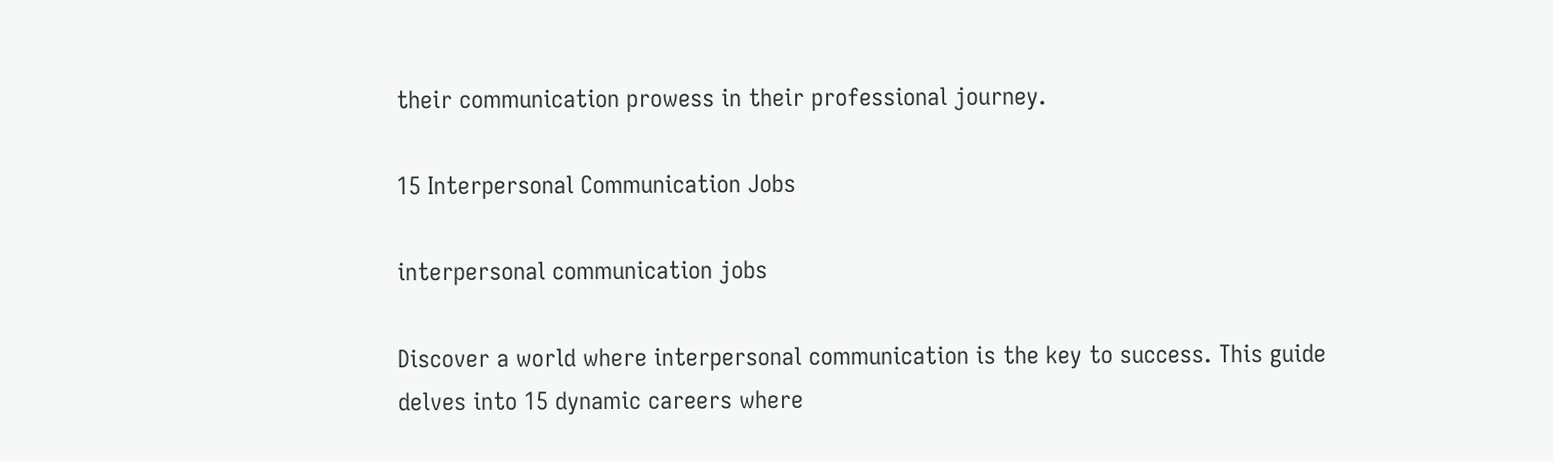their communication prowess in their professional journey.

15 Interpersonal Communication Jobs

interpersonal communication jobs

Discover a world where interpersonal communication is the key to success. This guide delves into 15 dynamic careers where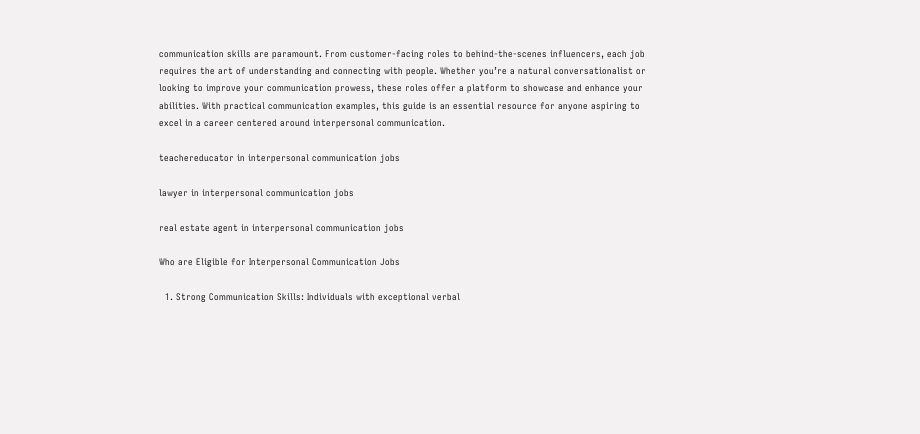communication skills are paramount. From customer-facing roles to behind-the-scenes influencers, each job requires the art of understanding and connecting with people. Whether you’re a natural conversationalist or looking to improve your communication prowess, these roles offer a platform to showcase and enhance your abilities. With practical communication examples, this guide is an essential resource for anyone aspiring to excel in a career centered around interpersonal communication.

teachereducator in interpersonal communication jobs

lawyer in interpersonal communication jobs

real estate agent in interpersonal communication jobs

Who are Eligible for Interpersonal Communication Jobs

  1. Strong Communication Skills: Individuals with exceptional verbal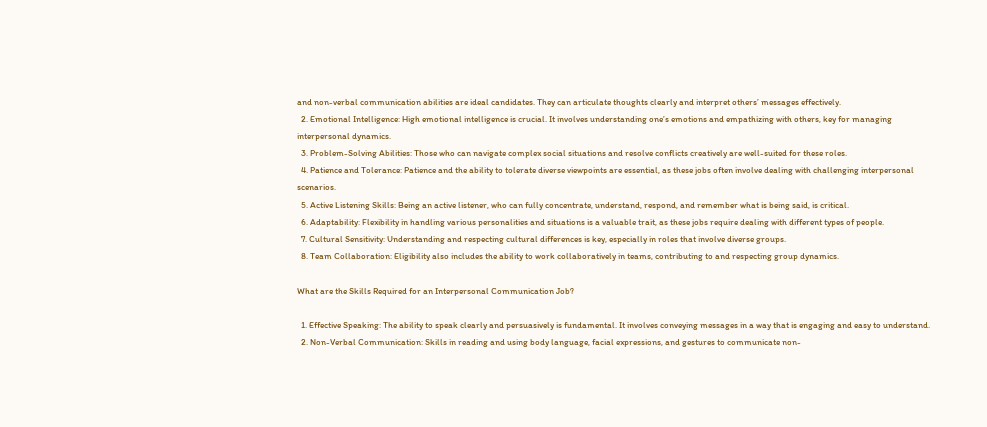and non-verbal communication abilities are ideal candidates. They can articulate thoughts clearly and interpret others’ messages effectively.
  2. Emotional Intelligence: High emotional intelligence is crucial. It involves understanding one’s emotions and empathizing with others, key for managing interpersonal dynamics.
  3. Problem-Solving Abilities: Those who can navigate complex social situations and resolve conflicts creatively are well-suited for these roles.
  4. Patience and Tolerance: Patience and the ability to tolerate diverse viewpoints are essential, as these jobs often involve dealing with challenging interpersonal scenarios.
  5. Active Listening Skills: Being an active listener, who can fully concentrate, understand, respond, and remember what is being said, is critical.
  6. Adaptability: Flexibility in handling various personalities and situations is a valuable trait, as these jobs require dealing with different types of people.
  7. Cultural Sensitivity: Understanding and respecting cultural differences is key, especially in roles that involve diverse groups.
  8. Team Collaboration: Eligibility also includes the ability to work collaboratively in teams, contributing to and respecting group dynamics.

What are the Skills Required for an Interpersonal Communication Job?

  1. Effective Speaking: The ability to speak clearly and persuasively is fundamental. It involves conveying messages in a way that is engaging and easy to understand.
  2. Non-Verbal Communication: Skills in reading and using body language, facial expressions, and gestures to communicate non-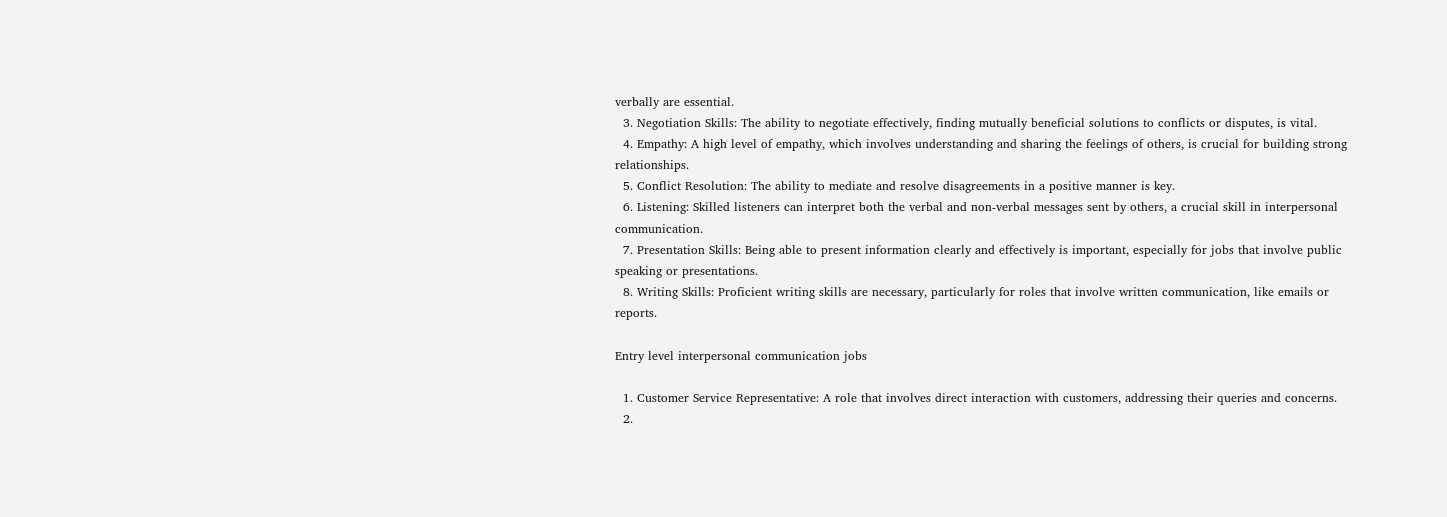verbally are essential.
  3. Negotiation Skills: The ability to negotiate effectively, finding mutually beneficial solutions to conflicts or disputes, is vital.
  4. Empathy: A high level of empathy, which involves understanding and sharing the feelings of others, is crucial for building strong relationships.
  5. Conflict Resolution: The ability to mediate and resolve disagreements in a positive manner is key.
  6. Listening: Skilled listeners can interpret both the verbal and non-verbal messages sent by others, a crucial skill in interpersonal communication.
  7. Presentation Skills: Being able to present information clearly and effectively is important, especially for jobs that involve public speaking or presentations.
  8. Writing Skills: Proficient writing skills are necessary, particularly for roles that involve written communication, like emails or reports.

Entry level interpersonal communication jobs

  1. Customer Service Representative: A role that involves direct interaction with customers, addressing their queries and concerns.
  2.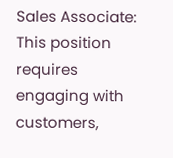Sales Associate: This position requires engaging with customers,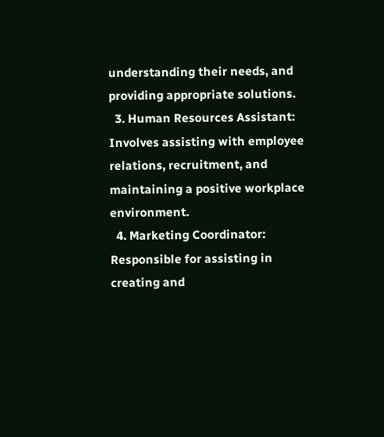understanding their needs, and providing appropriate solutions.
  3. Human Resources Assistant: Involves assisting with employee relations, recruitment, and maintaining a positive workplace environment.
  4. Marketing Coordinator: Responsible for assisting in creating and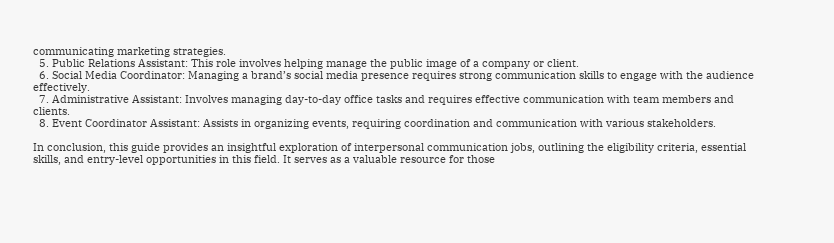communicating marketing strategies.
  5. Public Relations Assistant: This role involves helping manage the public image of a company or client.
  6. Social Media Coordinator: Managing a brand’s social media presence requires strong communication skills to engage with the audience effectively.
  7. Administrative Assistant: Involves managing day-to-day office tasks and requires effective communication with team members and clients.
  8. Event Coordinator Assistant: Assists in organizing events, requiring coordination and communication with various stakeholders.

In conclusion, this guide provides an insightful exploration of interpersonal communication jobs, outlining the eligibility criteria, essential skills, and entry-level opportunities in this field. It serves as a valuable resource for those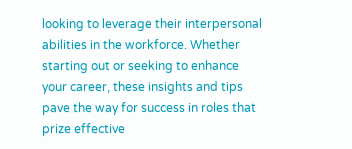looking to leverage their interpersonal abilities in the workforce. Whether starting out or seeking to enhance your career, these insights and tips pave the way for success in roles that prize effective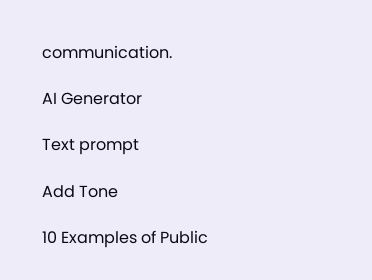communication.

AI Generator

Text prompt

Add Tone

10 Examples of Public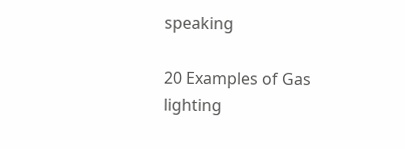speaking

20 Examples of Gas lighting